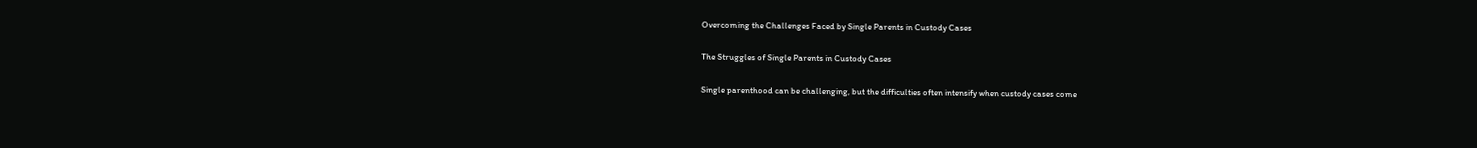Overcoming the Challenges Faced by Single Parents in Custody Cases

The Struggles of Single Parents in Custody Cases

Single parenthood can be challenging, but the difficulties often intensify when custody cases come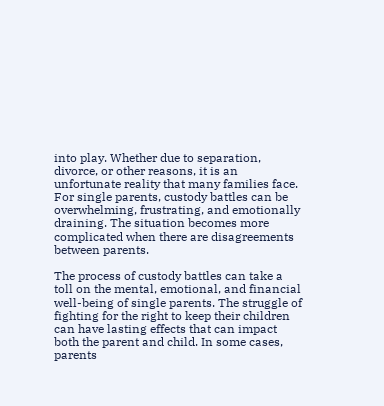into play. Whether due to separation, divorce, or other reasons, it is an unfortunate reality that many families face. For single parents, custody battles can be overwhelming, frustrating, and emotionally draining. The situation becomes more complicated when there are disagreements between parents.

The process of custody battles can take a toll on the mental, emotional, and financial well-being of single parents. The struggle of fighting for the right to keep their children can have lasting effects that can impact both the parent and child. In some cases, parents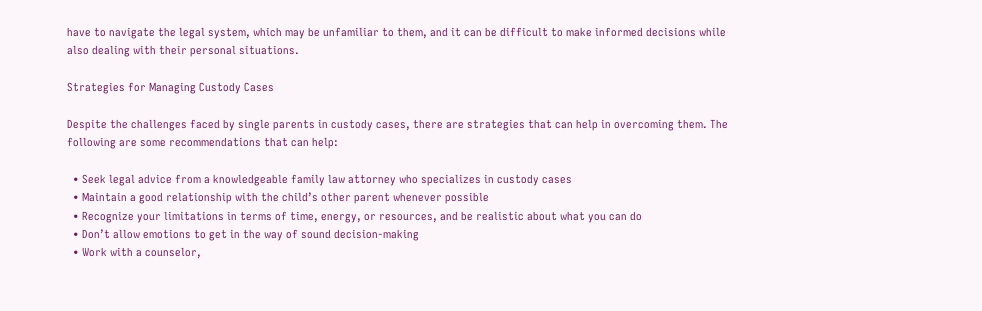have to navigate the legal system, which may be unfamiliar to them, and it can be difficult to make informed decisions while also dealing with their personal situations.

Strategies for Managing Custody Cases

Despite the challenges faced by single parents in custody cases, there are strategies that can help in overcoming them. The following are some recommendations that can help:

  • Seek legal advice from a knowledgeable family law attorney who specializes in custody cases
  • Maintain a good relationship with the child’s other parent whenever possible
  • Recognize your limitations in terms of time, energy, or resources, and be realistic about what you can do
  • Don’t allow emotions to get in the way of sound decision-making
  • Work with a counselor,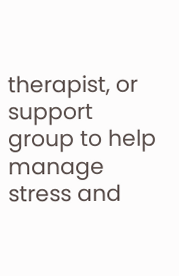therapist, or support group to help manage stress and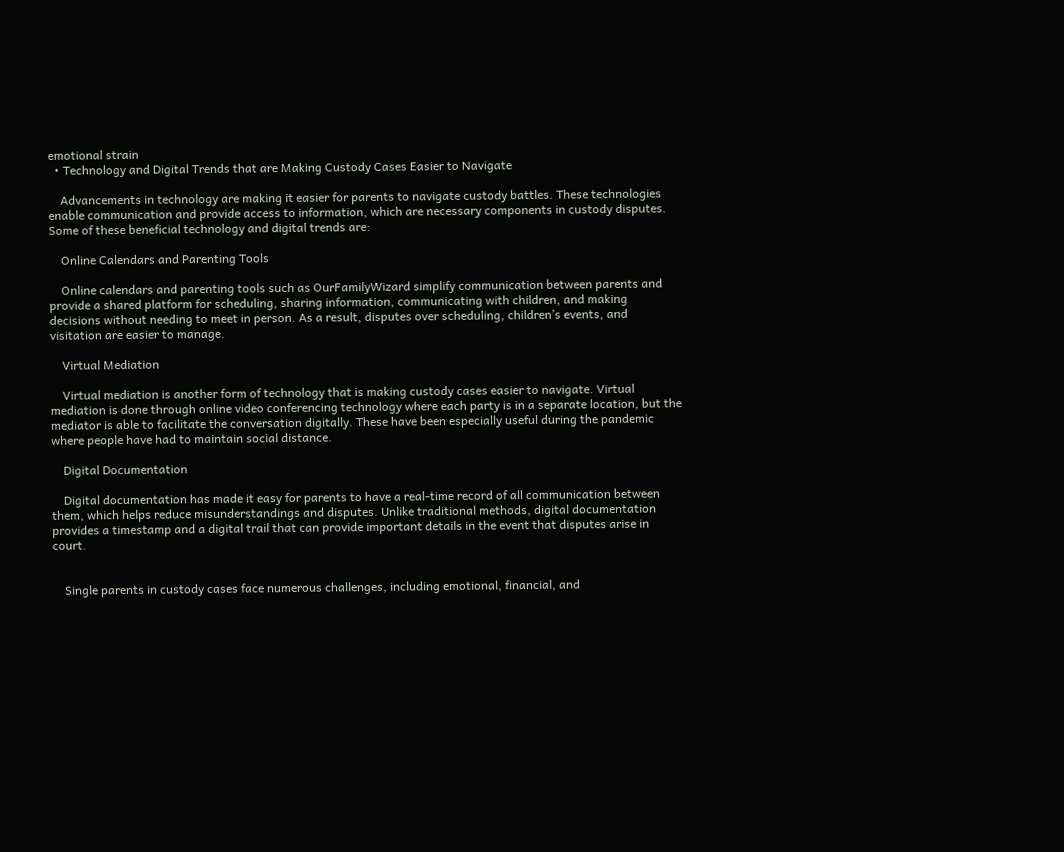emotional strain
  • Technology and Digital Trends that are Making Custody Cases Easier to Navigate

    Advancements in technology are making it easier for parents to navigate custody battles. These technologies enable communication and provide access to information, which are necessary components in custody disputes. Some of these beneficial technology and digital trends are:

    Online Calendars and Parenting Tools

    Online calendars and parenting tools such as OurFamilyWizard simplify communication between parents and provide a shared platform for scheduling, sharing information, communicating with children, and making decisions without needing to meet in person. As a result, disputes over scheduling, children’s events, and visitation are easier to manage.

    Virtual Mediation

    Virtual mediation is another form of technology that is making custody cases easier to navigate. Virtual mediation is done through online video conferencing technology where each party is in a separate location, but the mediator is able to facilitate the conversation digitally. These have been especially useful during the pandemic where people have had to maintain social distance.

    Digital Documentation

    Digital documentation has made it easy for parents to have a real-time record of all communication between them, which helps reduce misunderstandings and disputes. Unlike traditional methods, digital documentation provides a timestamp and a digital trail that can provide important details in the event that disputes arise in court.


    Single parents in custody cases face numerous challenges, including emotional, financial, and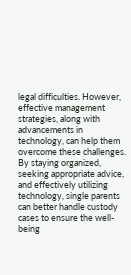legal difficulties. However, effective management strategies, along with advancements in technology, can help them overcome these challenges. By staying organized, seeking appropriate advice, and effectively utilizing technology, single parents can better handle custody cases to ensure the well-being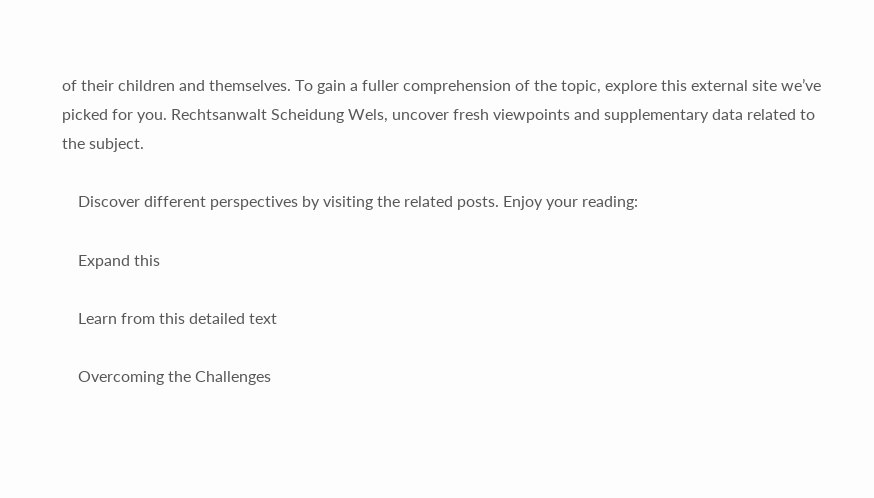of their children and themselves. To gain a fuller comprehension of the topic, explore this external site we’ve picked for you. Rechtsanwalt Scheidung Wels, uncover fresh viewpoints and supplementary data related to the subject.

    Discover different perspectives by visiting the related posts. Enjoy your reading:

    Expand this

    Learn from this detailed text

    Overcoming the Challenges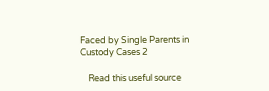Faced by Single Parents in Custody Cases 2

    Read this useful source